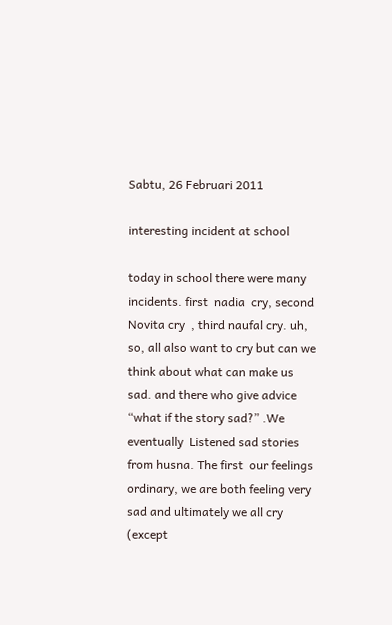Sabtu, 26 Februari 2011

interesting incident at school

today in school there were many incidents. first  nadia  cry, second  Novita cry  , third naufal cry. uh, so, all also want to cry but can we think about what can make us sad. and there who give advice “what if the story sad?” .We eventually  Listened sad stories from husna. The first  our feelings ordinary, we are both feeling very sad and ultimately we all cry (except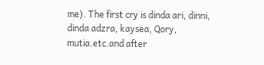me). The first cry is dinda ari, dinni, dinda adzra, kaysea, Qory, mutia.etc.and after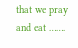that we pray and eat …….